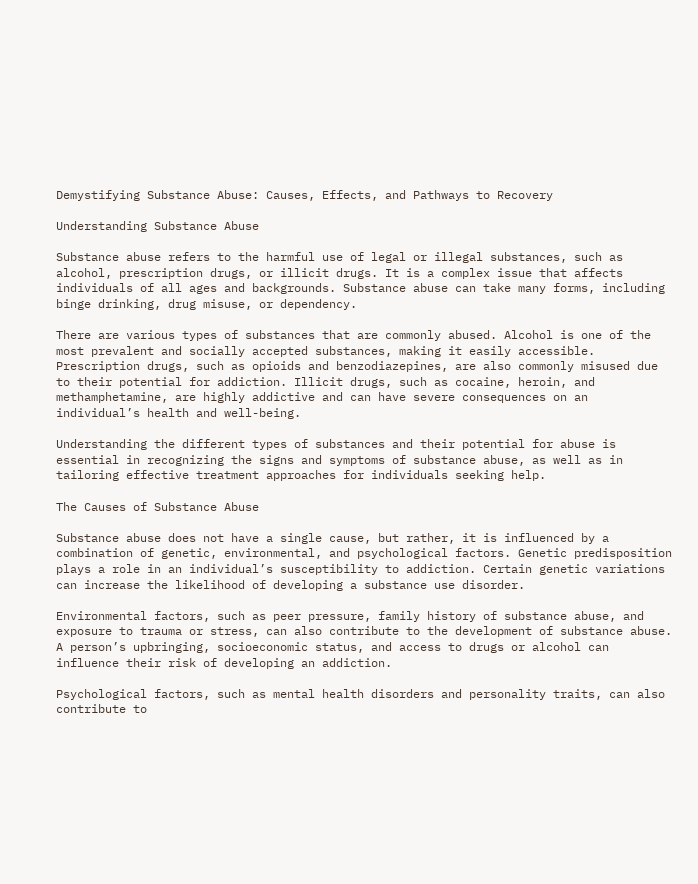Demystifying Substance Abuse: Causes, Effects, and Pathways to Recovery

Understanding Substance Abuse

Substance abuse refers to the harmful use of legal or illegal substances, such as alcohol, prescription drugs, or illicit drugs. It is a complex issue that affects individuals of all ages and backgrounds. Substance abuse can take many forms, including binge drinking, drug misuse, or dependency.

There are various types of substances that are commonly abused. Alcohol is one of the most prevalent and socially accepted substances, making it easily accessible. Prescription drugs, such as opioids and benzodiazepines, are also commonly misused due to their potential for addiction. Illicit drugs, such as cocaine, heroin, and methamphetamine, are highly addictive and can have severe consequences on an individual’s health and well-being.

Understanding the different types of substances and their potential for abuse is essential in recognizing the signs and symptoms of substance abuse, as well as in tailoring effective treatment approaches for individuals seeking help.

The Causes of Substance Abuse

Substance abuse does not have a single cause, but rather, it is influenced by a combination of genetic, environmental, and psychological factors. Genetic predisposition plays a role in an individual’s susceptibility to addiction. Certain genetic variations can increase the likelihood of developing a substance use disorder.

Environmental factors, such as peer pressure, family history of substance abuse, and exposure to trauma or stress, can also contribute to the development of substance abuse. A person’s upbringing, socioeconomic status, and access to drugs or alcohol can influence their risk of developing an addiction.

Psychological factors, such as mental health disorders and personality traits, can also contribute to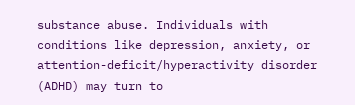substance abuse. Individuals with conditions like depression, anxiety, or attention-deficit/hyperactivity disorder (ADHD) may turn to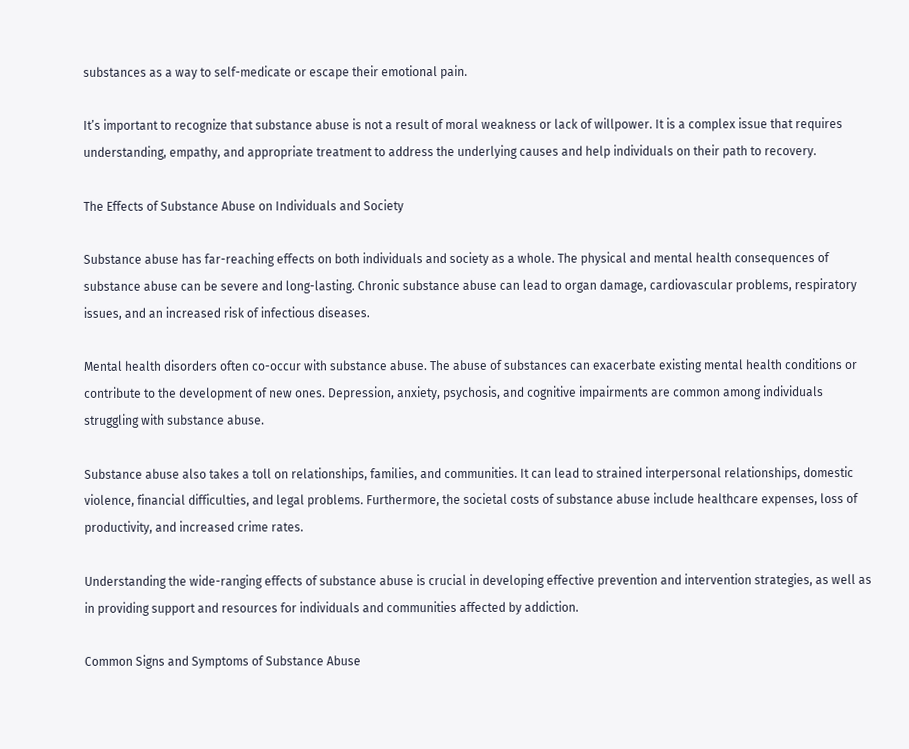substances as a way to self-medicate or escape their emotional pain.

It’s important to recognize that substance abuse is not a result of moral weakness or lack of willpower. It is a complex issue that requires understanding, empathy, and appropriate treatment to address the underlying causes and help individuals on their path to recovery.

The Effects of Substance Abuse on Individuals and Society

Substance abuse has far-reaching effects on both individuals and society as a whole. The physical and mental health consequences of substance abuse can be severe and long-lasting. Chronic substance abuse can lead to organ damage, cardiovascular problems, respiratory issues, and an increased risk of infectious diseases.

Mental health disorders often co-occur with substance abuse. The abuse of substances can exacerbate existing mental health conditions or contribute to the development of new ones. Depression, anxiety, psychosis, and cognitive impairments are common among individuals struggling with substance abuse.

Substance abuse also takes a toll on relationships, families, and communities. It can lead to strained interpersonal relationships, domestic violence, financial difficulties, and legal problems. Furthermore, the societal costs of substance abuse include healthcare expenses, loss of productivity, and increased crime rates.

Understanding the wide-ranging effects of substance abuse is crucial in developing effective prevention and intervention strategies, as well as in providing support and resources for individuals and communities affected by addiction.

Common Signs and Symptoms of Substance Abuse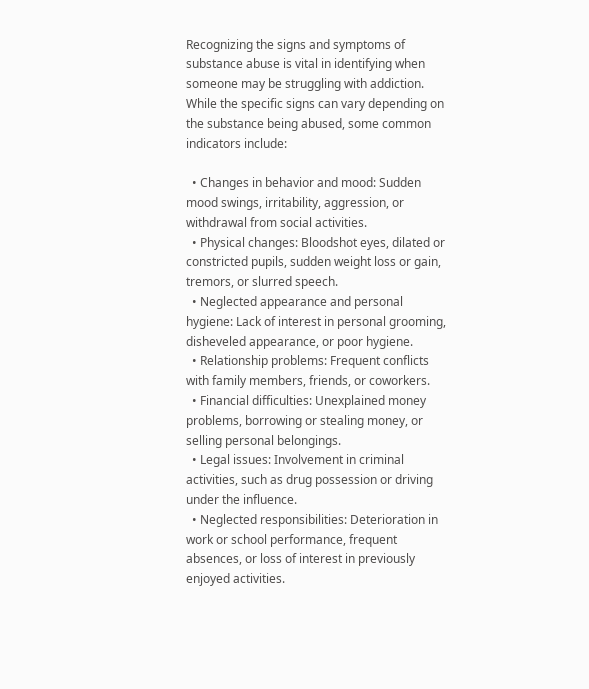Recognizing the signs and symptoms of substance abuse is vital in identifying when someone may be struggling with addiction. While the specific signs can vary depending on the substance being abused, some common indicators include:

  • Changes in behavior and mood: Sudden mood swings, irritability, aggression, or withdrawal from social activities.
  • Physical changes: Bloodshot eyes, dilated or constricted pupils, sudden weight loss or gain, tremors, or slurred speech.
  • Neglected appearance and personal hygiene: Lack of interest in personal grooming, disheveled appearance, or poor hygiene.
  • Relationship problems: Frequent conflicts with family members, friends, or coworkers.
  • Financial difficulties: Unexplained money problems, borrowing or stealing money, or selling personal belongings.
  • Legal issues: Involvement in criminal activities, such as drug possession or driving under the influence.
  • Neglected responsibilities: Deterioration in work or school performance, frequent absences, or loss of interest in previously enjoyed activities.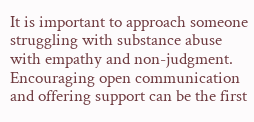It is important to approach someone struggling with substance abuse with empathy and non-judgment. Encouraging open communication and offering support can be the first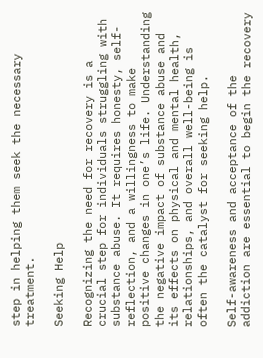step in helping them seek the necessary treatment.

Seeking Help

Recognizing the need for recovery is a crucial step for individuals struggling with substance abuse. It requires honesty, self-reflection, and a willingness to make positive changes in one’s life. Understanding the negative impact of substance abuse and its effects on physical and mental health, relationships, and overall well-being is often the catalyst for seeking help.

Self-awareness and acceptance of the addiction are essential to begin the recovery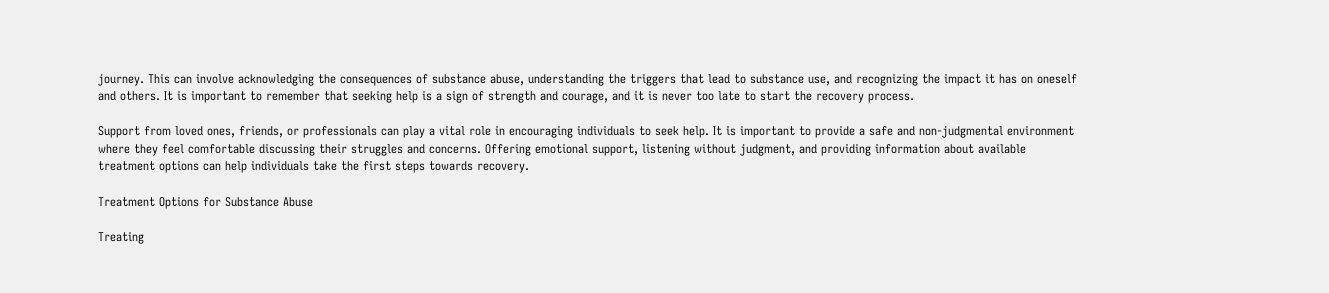journey. This can involve acknowledging the consequences of substance abuse, understanding the triggers that lead to substance use, and recognizing the impact it has on oneself and others. It is important to remember that seeking help is a sign of strength and courage, and it is never too late to start the recovery process.

Support from loved ones, friends, or professionals can play a vital role in encouraging individuals to seek help. It is important to provide a safe and non-judgmental environment where they feel comfortable discussing their struggles and concerns. Offering emotional support, listening without judgment, and providing information about available treatment options can help individuals take the first steps towards recovery.

Treatment Options for Substance Abuse

Treating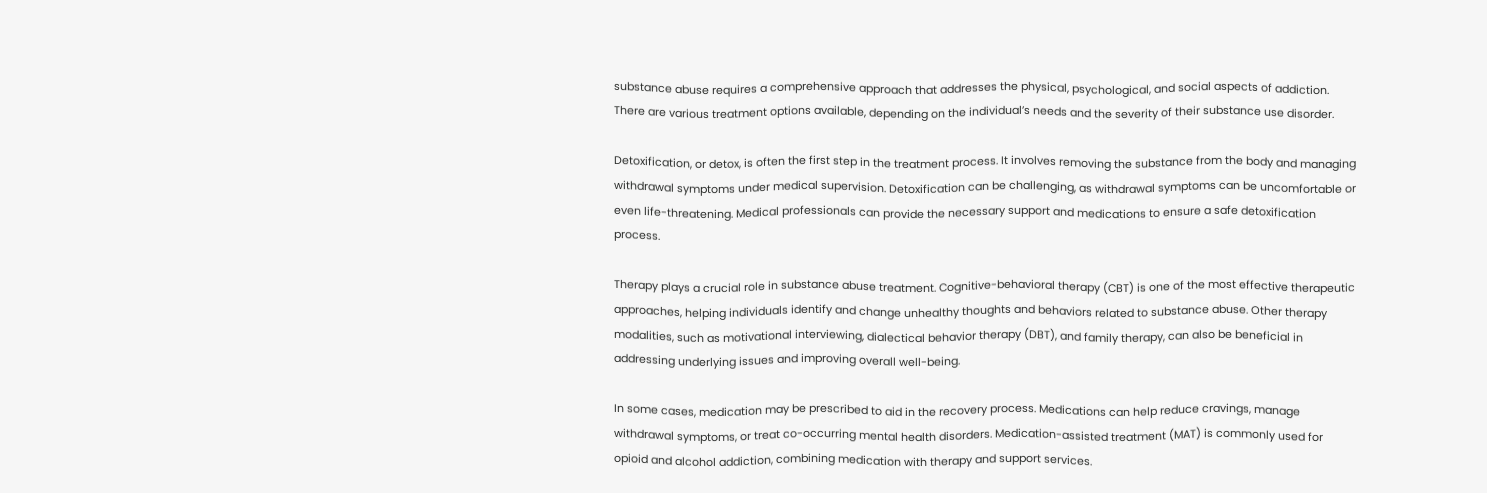substance abuse requires a comprehensive approach that addresses the physical, psychological, and social aspects of addiction. There are various treatment options available, depending on the individual’s needs and the severity of their substance use disorder.

Detoxification, or detox, is often the first step in the treatment process. It involves removing the substance from the body and managing withdrawal symptoms under medical supervision. Detoxification can be challenging, as withdrawal symptoms can be uncomfortable or even life-threatening. Medical professionals can provide the necessary support and medications to ensure a safe detoxification process.

Therapy plays a crucial role in substance abuse treatment. Cognitive-behavioral therapy (CBT) is one of the most effective therapeutic approaches, helping individuals identify and change unhealthy thoughts and behaviors related to substance abuse. Other therapy modalities, such as motivational interviewing, dialectical behavior therapy (DBT), and family therapy, can also be beneficial in addressing underlying issues and improving overall well-being.

In some cases, medication may be prescribed to aid in the recovery process. Medications can help reduce cravings, manage withdrawal symptoms, or treat co-occurring mental health disorders. Medication-assisted treatment (MAT) is commonly used for opioid and alcohol addiction, combining medication with therapy and support services.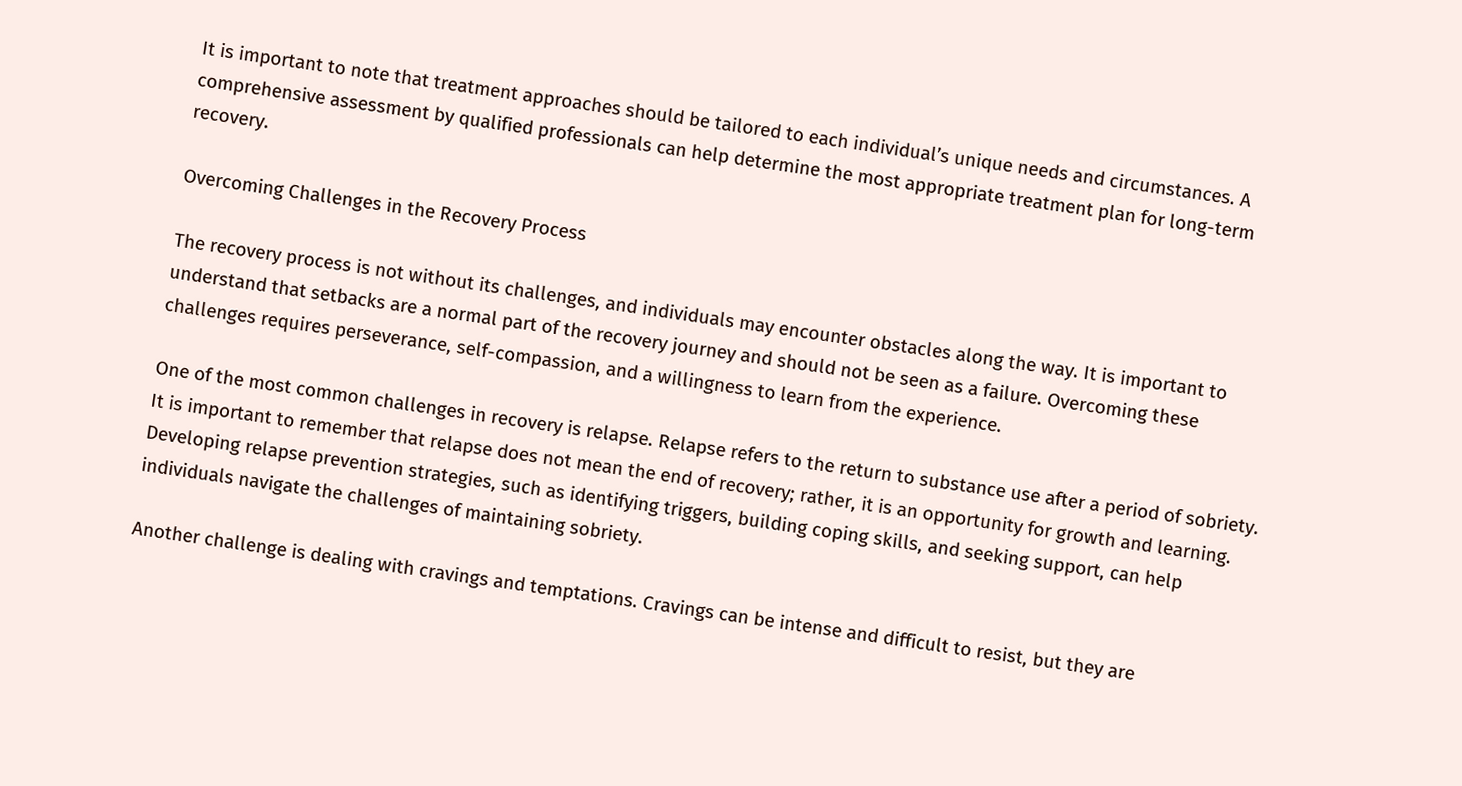It is important to note that treatment approaches should be tailored to each individual’s unique needs and circumstances. A comprehensive assessment by qualified professionals can help determine the most appropriate treatment plan for long-term recovery.

Overcoming Challenges in the Recovery Process

The recovery process is not without its challenges, and individuals may encounter obstacles along the way. It is important to understand that setbacks are a normal part of the recovery journey and should not be seen as a failure. Overcoming these challenges requires perseverance, self-compassion, and a willingness to learn from the experience.

One of the most common challenges in recovery is relapse. Relapse refers to the return to substance use after a period of sobriety. It is important to remember that relapse does not mean the end of recovery; rather, it is an opportunity for growth and learning. Developing relapse prevention strategies, such as identifying triggers, building coping skills, and seeking support, can help individuals navigate the challenges of maintaining sobriety.

Another challenge is dealing with cravings and temptations. Cravings can be intense and difficult to resist, but they are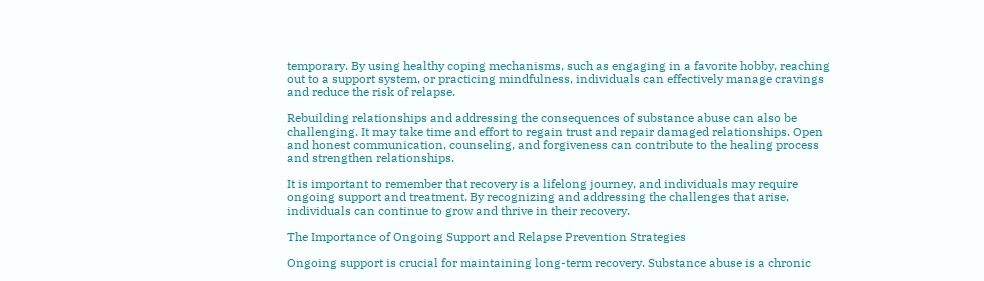temporary. By using healthy coping mechanisms, such as engaging in a favorite hobby, reaching out to a support system, or practicing mindfulness, individuals can effectively manage cravings and reduce the risk of relapse.

Rebuilding relationships and addressing the consequences of substance abuse can also be challenging. It may take time and effort to regain trust and repair damaged relationships. Open and honest communication, counseling, and forgiveness can contribute to the healing process and strengthen relationships.

It is important to remember that recovery is a lifelong journey, and individuals may require ongoing support and treatment. By recognizing and addressing the challenges that arise, individuals can continue to grow and thrive in their recovery.

The Importance of Ongoing Support and Relapse Prevention Strategies

Ongoing support is crucial for maintaining long-term recovery. Substance abuse is a chronic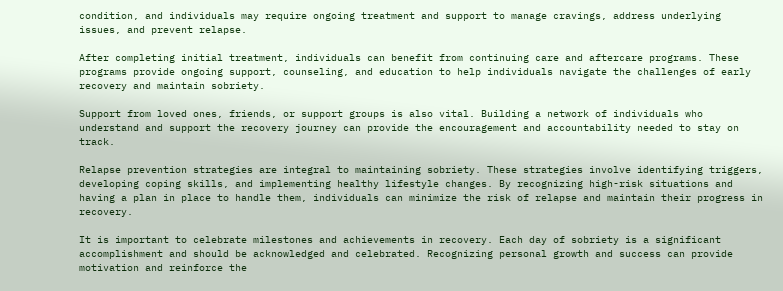condition, and individuals may require ongoing treatment and support to manage cravings, address underlying issues, and prevent relapse.

After completing initial treatment, individuals can benefit from continuing care and aftercare programs. These programs provide ongoing support, counseling, and education to help individuals navigate the challenges of early recovery and maintain sobriety.

Support from loved ones, friends, or support groups is also vital. Building a network of individuals who understand and support the recovery journey can provide the encouragement and accountability needed to stay on track.

Relapse prevention strategies are integral to maintaining sobriety. These strategies involve identifying triggers, developing coping skills, and implementing healthy lifestyle changes. By recognizing high-risk situations and having a plan in place to handle them, individuals can minimize the risk of relapse and maintain their progress in recovery.

It is important to celebrate milestones and achievements in recovery. Each day of sobriety is a significant accomplishment and should be acknowledged and celebrated. Recognizing personal growth and success can provide motivation and reinforce the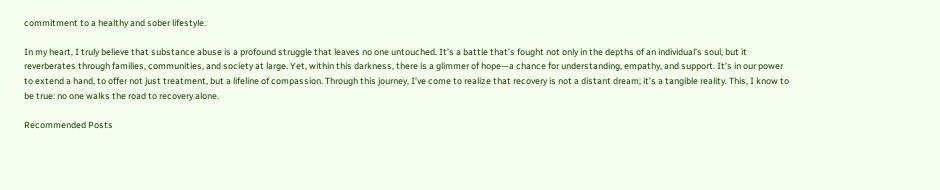commitment to a healthy and sober lifestyle.

In my heart, I truly believe that substance abuse is a profound struggle that leaves no one untouched. It’s a battle that’s fought not only in the depths of an individual’s soul, but it reverberates through families, communities, and society at large. Yet, within this darkness, there is a glimmer of hope—a chance for understanding, empathy, and support. It’s in our power to extend a hand, to offer not just treatment, but a lifeline of compassion. Through this journey, I’ve come to realize that recovery is not a distant dream; it’s a tangible reality. This, I know to be true: no one walks the road to recovery alone.

Recommended Posts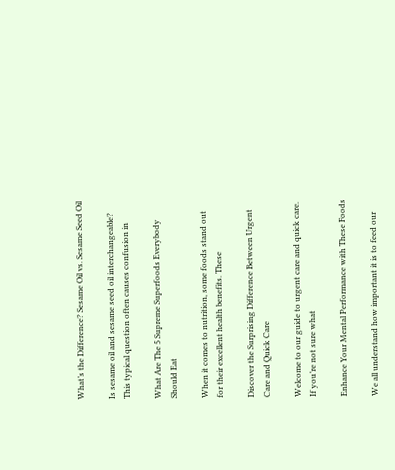What’s the Difference? Sesame Oil vs. Sesame Seed Oil

Is sesame oil and sesame seed oil interchangeable? This typical question often causes confusion in

What Are The 5 Supreme Superfoods Everybody Should Eat

When it comes to nutrition, some foods stand out for their excellent health benefits. These

Discover the Surprising Difference Between Urgent Care and Quick Care

Welcome to our guide to urgent care and quick care. If you’re not sure what

Enhance Your Mental Performance with These Foods

We all understand how important it is to feed our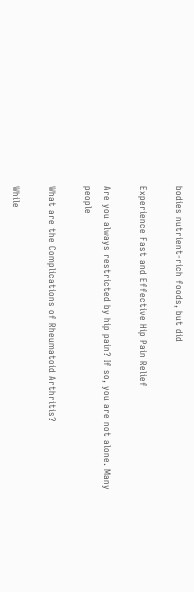bodies nutrient-rich foods, but did

Experience Fast and Effective Hip Pain Relief

Are you always restricted by hip pain? If so, you are not alone. Many people

What are the Complications of Rheumatoid Arthritis?

While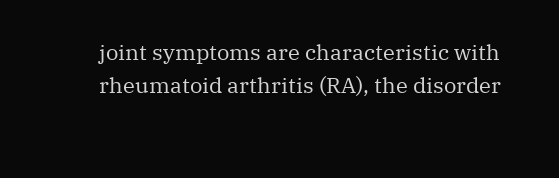joint symptoms are characteristic with rheumatoid arthritis (RA), the disorder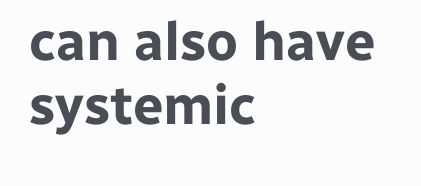can also have systemic